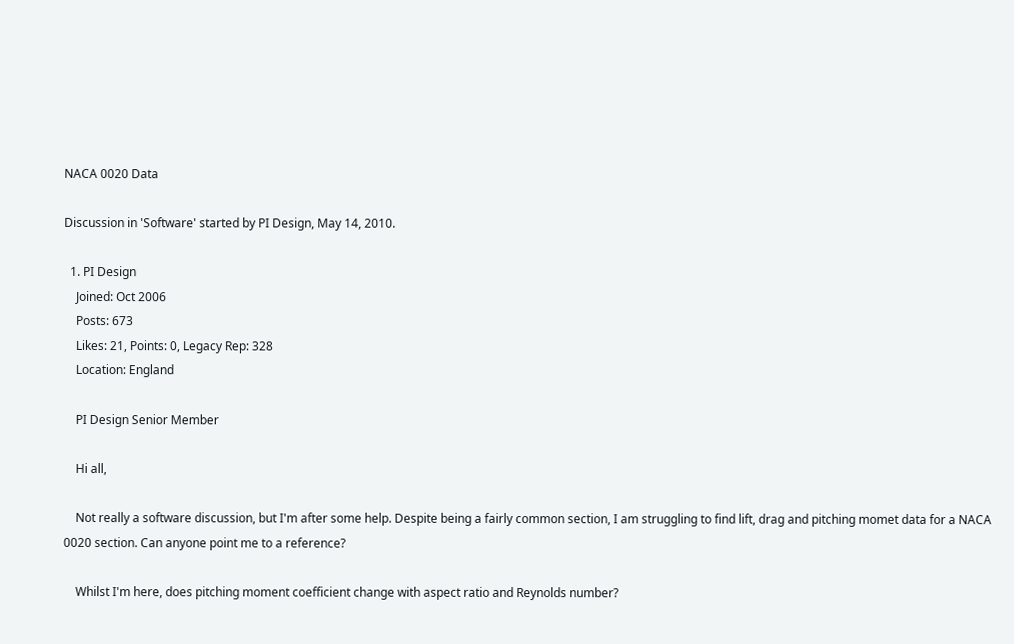NACA 0020 Data

Discussion in 'Software' started by PI Design, May 14, 2010.

  1. PI Design
    Joined: Oct 2006
    Posts: 673
    Likes: 21, Points: 0, Legacy Rep: 328
    Location: England

    PI Design Senior Member

    Hi all,

    Not really a software discussion, but I'm after some help. Despite being a fairly common section, I am struggling to find lift, drag and pitching momet data for a NACA 0020 section. Can anyone point me to a reference?

    Whilst I'm here, does pitching moment coefficient change with aspect ratio and Reynolds number?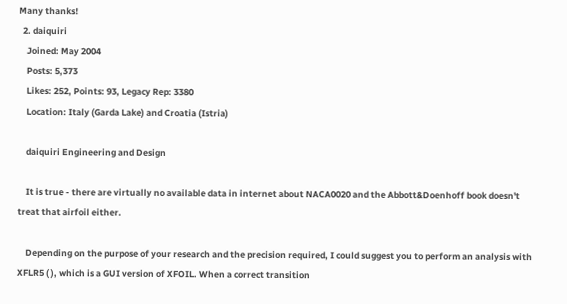Many thanks!
  2. daiquiri
    Joined: May 2004
    Posts: 5,373
    Likes: 252, Points: 93, Legacy Rep: 3380
    Location: Italy (Garda Lake) and Croatia (Istria)

    daiquiri Engineering and Design

    It is true - there are virtually no available data in internet about NACA0020 and the Abbott&Doenhoff book doesn't treat that airfoil either.

    Depending on the purpose of your research and the precision required, I could suggest you to perform an analysis with XFLR5 ( ), which is a GUI version of XFOIL. When a correct transition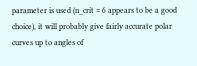parameter is used (n_crit = 6 appears to be a good choice), it will probably give fairly accurate polar curves up to angles of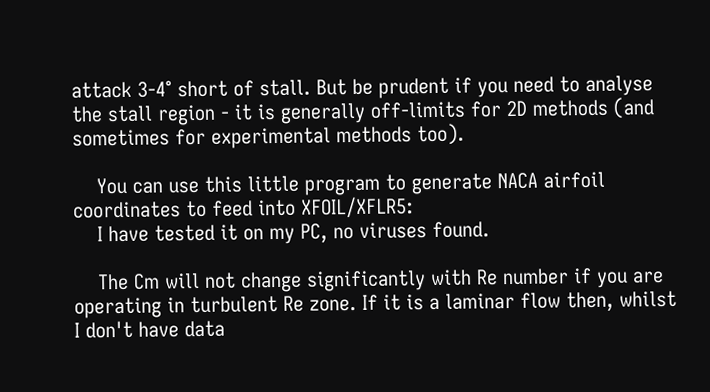attack 3-4° short of stall. But be prudent if you need to analyse the stall region - it is generally off-limits for 2D methods (and sometimes for experimental methods too).

    You can use this little program to generate NACA airfoil coordinates to feed into XFOIL/XFLR5:
    I have tested it on my PC, no viruses found.

    The Cm will not change significantly with Re number if you are operating in turbulent Re zone. If it is a laminar flow then, whilst I don't have data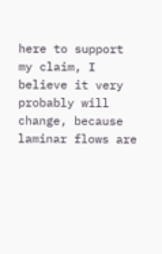here to support my claim, I believe it very probably will change, because laminar flows are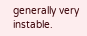generally very instable.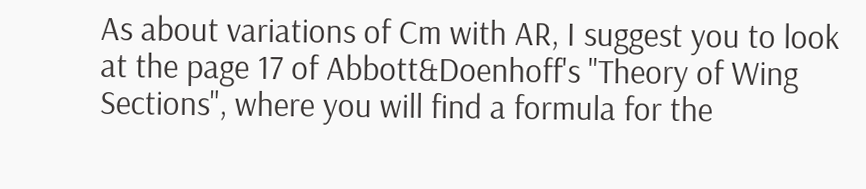As about variations of Cm with AR, I suggest you to look at the page 17 of Abbott&Doenhoff's "Theory of Wing Sections", where you will find a formula for the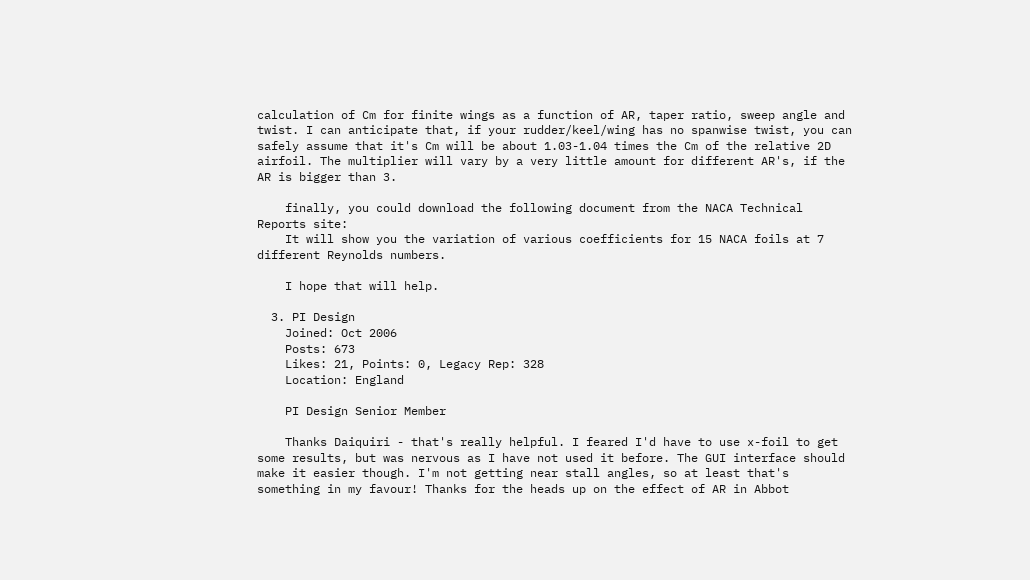calculation of Cm for finite wings as a function of AR, taper ratio, sweep angle and twist. I can anticipate that, if your rudder/keel/wing has no spanwise twist, you can safely assume that it's Cm will be about 1.03-1.04 times the Cm of the relative 2D airfoil. The multiplier will vary by a very little amount for different AR's, if the AR is bigger than 3.

    finally, you could download the following document from the NACA Technical Reports site:
    It will show you the variation of various coefficients for 15 NACA foils at 7 different Reynolds numbers.

    I hope that will help.

  3. PI Design
    Joined: Oct 2006
    Posts: 673
    Likes: 21, Points: 0, Legacy Rep: 328
    Location: England

    PI Design Senior Member

    Thanks Daiquiri - that's really helpful. I feared I'd have to use x-foil to get some results, but was nervous as I have not used it before. The GUI interface should make it easier though. I'm not getting near stall angles, so at least that's something in my favour! Thanks for the heads up on the effect of AR in Abbot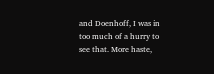and Doenhoff, I was in too much of a hurry to see that. More haste,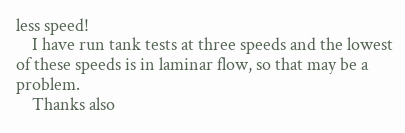less speed!
    I have run tank tests at three speeds and the lowest of these speeds is in laminar flow, so that may be a problem.
    Thanks also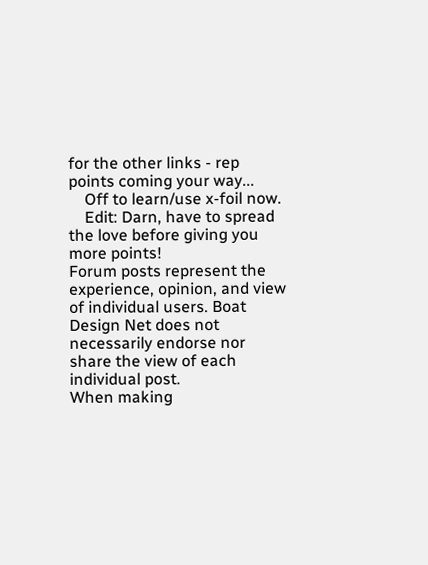for the other links - rep points coming your way...
    Off to learn/use x-foil now.
    Edit: Darn, have to spread the love before giving you more points!
Forum posts represent the experience, opinion, and view of individual users. Boat Design Net does not necessarily endorse nor share the view of each individual post.
When making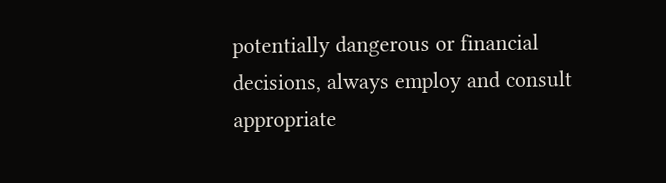potentially dangerous or financial decisions, always employ and consult appropriate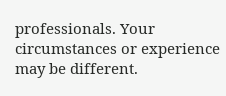professionals. Your circumstances or experience may be different.